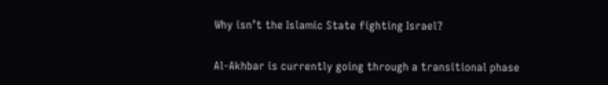Why isn’t the Islamic State fighting Israel?

Al-Akhbar is currently going through a transitional phase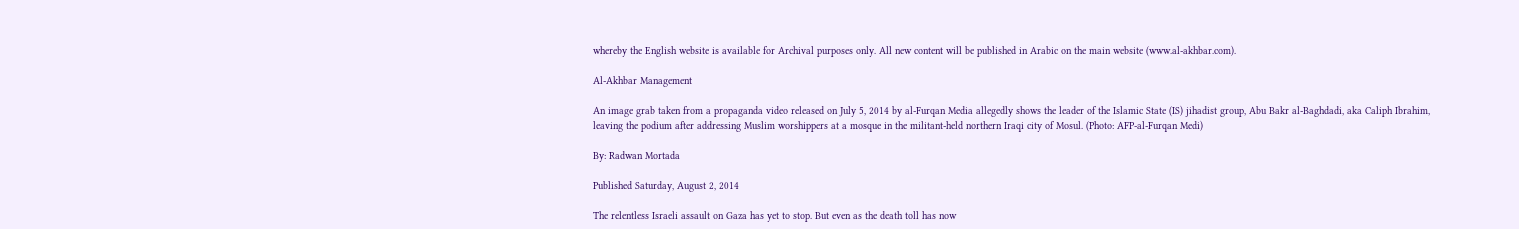whereby the English website is available for Archival purposes only. All new content will be published in Arabic on the main website (www.al-akhbar.com).

Al-Akhbar Management

An image grab taken from a propaganda video released on July 5, 2014 by al-Furqan Media allegedly shows the leader of the Islamic State (IS) jihadist group, Abu Bakr al-Baghdadi, aka Caliph Ibrahim, leaving the podium after addressing Muslim worshippers at a mosque in the militant-held northern Iraqi city of Mosul. (Photo: AFP-al-Furqan Medi)

By: Radwan Mortada

Published Saturday, August 2, 2014

The relentless Israeli assault on Gaza has yet to stop. But even as the death toll has now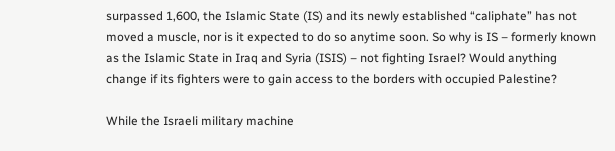surpassed 1,600, the Islamic State (IS) and its newly established “caliphate” has not moved a muscle, nor is it expected to do so anytime soon. So why is IS – formerly known as the Islamic State in Iraq and Syria (ISIS) – not fighting Israel? Would anything change if its fighters were to gain access to the borders with occupied Palestine?

While the Israeli military machine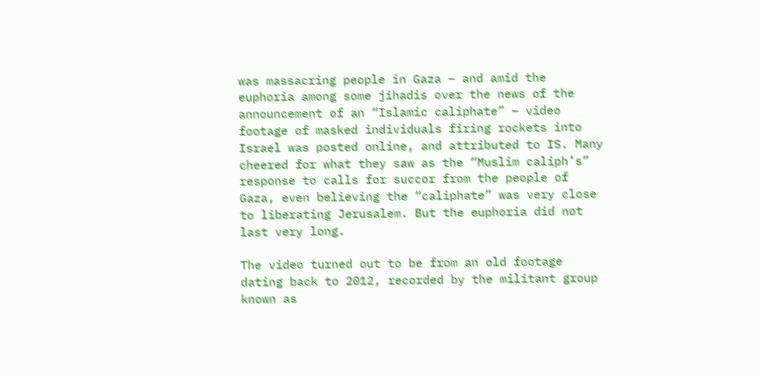was massacring people in Gaza – and amid the euphoria among some jihadis over the news of the announcement of an “Islamic caliphate” – video footage of masked individuals firing rockets into Israel was posted online, and attributed to IS. Many cheered for what they saw as the “Muslim caliph’s” response to calls for succor from the people of Gaza, even believing the “caliphate” was very close to liberating Jerusalem. But the euphoria did not last very long.

The video turned out to be from an old footage dating back to 2012, recorded by the militant group known as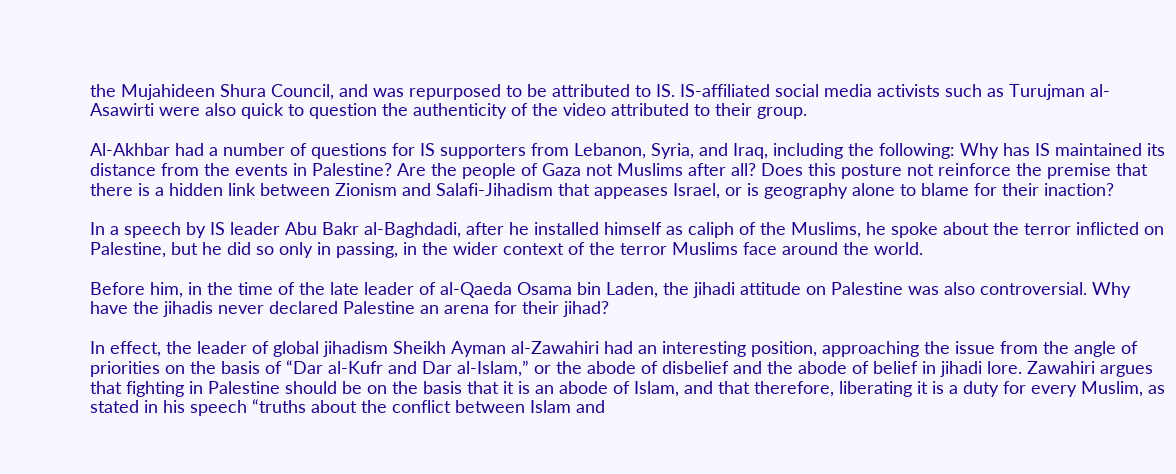the Mujahideen Shura Council, and was repurposed to be attributed to IS. IS-affiliated social media activists such as Turujman al-Asawirti were also quick to question the authenticity of the video attributed to their group.

Al-Akhbar had a number of questions for IS supporters from Lebanon, Syria, and Iraq, including the following: Why has IS maintained its distance from the events in Palestine? Are the people of Gaza not Muslims after all? Does this posture not reinforce the premise that there is a hidden link between Zionism and Salafi-Jihadism that appeases Israel, or is geography alone to blame for their inaction?

In a speech by IS leader Abu Bakr al-Baghdadi, after he installed himself as caliph of the Muslims, he spoke about the terror inflicted on Palestine, but he did so only in passing, in the wider context of the terror Muslims face around the world.

Before him, in the time of the late leader of al-Qaeda Osama bin Laden, the jihadi attitude on Palestine was also controversial. Why have the jihadis never declared Palestine an arena for their jihad?

In effect, the leader of global jihadism Sheikh Ayman al-Zawahiri had an interesting position, approaching the issue from the angle of priorities on the basis of “Dar al-Kufr and Dar al-Islam,” or the abode of disbelief and the abode of belief in jihadi lore. Zawahiri argues that fighting in Palestine should be on the basis that it is an abode of Islam, and that therefore, liberating it is a duty for every Muslim, as stated in his speech “truths about the conflict between Islam and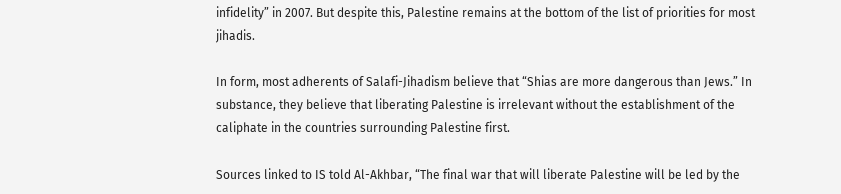infidelity” in 2007. But despite this, Palestine remains at the bottom of the list of priorities for most jihadis.

In form, most adherents of Salafi-Jihadism believe that “Shias are more dangerous than Jews.” In substance, they believe that liberating Palestine is irrelevant without the establishment of the caliphate in the countries surrounding Palestine first.

Sources linked to IS told Al-Akhbar, “The final war that will liberate Palestine will be led by the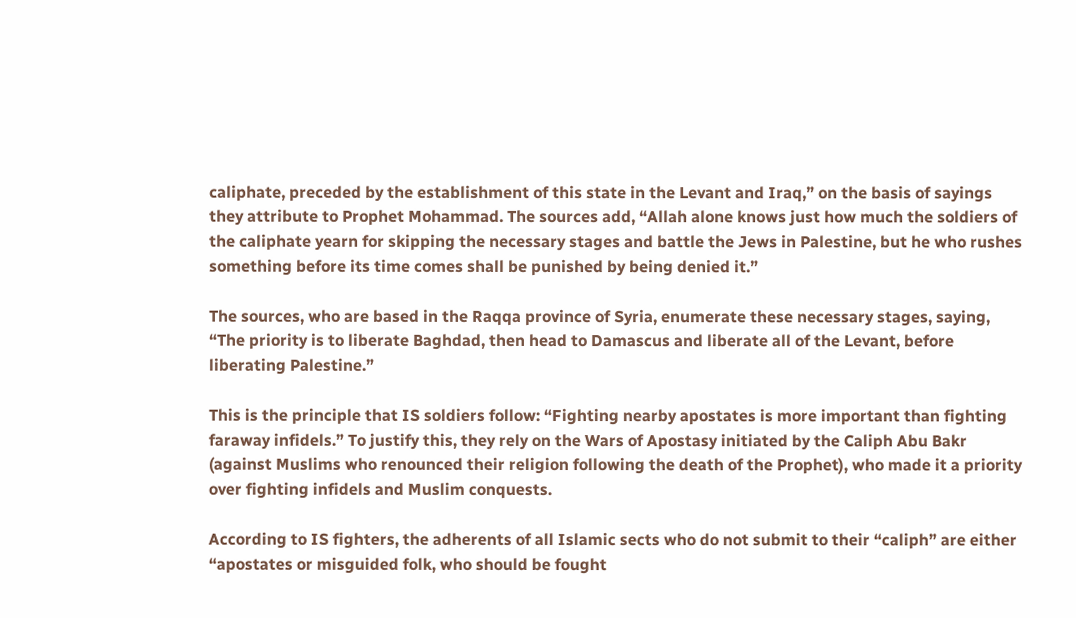caliphate, preceded by the establishment of this state in the Levant and Iraq,” on the basis of sayings they attribute to Prophet Mohammad. The sources add, “Allah alone knows just how much the soldiers of the caliphate yearn for skipping the necessary stages and battle the Jews in Palestine, but he who rushes something before its time comes shall be punished by being denied it.”

The sources, who are based in the Raqqa province of Syria, enumerate these necessary stages, saying, “The priority is to liberate Baghdad, then head to Damascus and liberate all of the Levant, before liberating Palestine.”

This is the principle that IS soldiers follow: “Fighting nearby apostates is more important than fighting faraway infidels.” To justify this, they rely on the Wars of Apostasy initiated by the Caliph Abu Bakr (against Muslims who renounced their religion following the death of the Prophet), who made it a priority over fighting infidels and Muslim conquests.

According to IS fighters, the adherents of all Islamic sects who do not submit to their “caliph” are either “apostates or misguided folk, who should be fought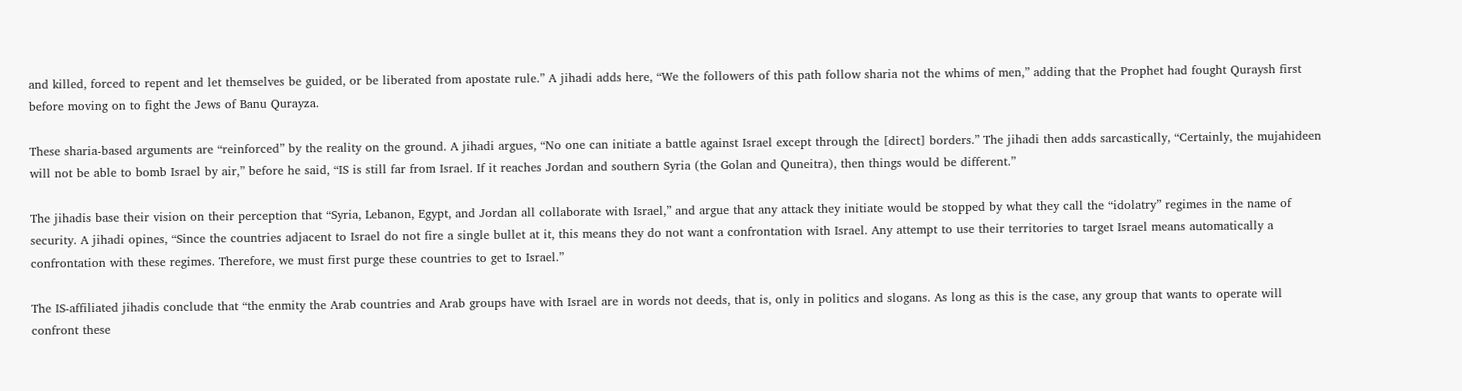and killed, forced to repent and let themselves be guided, or be liberated from apostate rule.” A jihadi adds here, “We the followers of this path follow sharia not the whims of men,” adding that the Prophet had fought Quraysh first before moving on to fight the Jews of Banu Qurayza.

These sharia-based arguments are “reinforced” by the reality on the ground. A jihadi argues, “No one can initiate a battle against Israel except through the [direct] borders.” The jihadi then adds sarcastically, “Certainly, the mujahideen will not be able to bomb Israel by air,” before he said, “IS is still far from Israel. If it reaches Jordan and southern Syria (the Golan and Quneitra), then things would be different.”

The jihadis base their vision on their perception that “Syria, Lebanon, Egypt, and Jordan all collaborate with Israel,” and argue that any attack they initiate would be stopped by what they call the “idolatry” regimes in the name of security. A jihadi opines, “Since the countries adjacent to Israel do not fire a single bullet at it, this means they do not want a confrontation with Israel. Any attempt to use their territories to target Israel means automatically a confrontation with these regimes. Therefore, we must first purge these countries to get to Israel.”

The IS-affiliated jihadis conclude that “the enmity the Arab countries and Arab groups have with Israel are in words not deeds, that is, only in politics and slogans. As long as this is the case, any group that wants to operate will confront these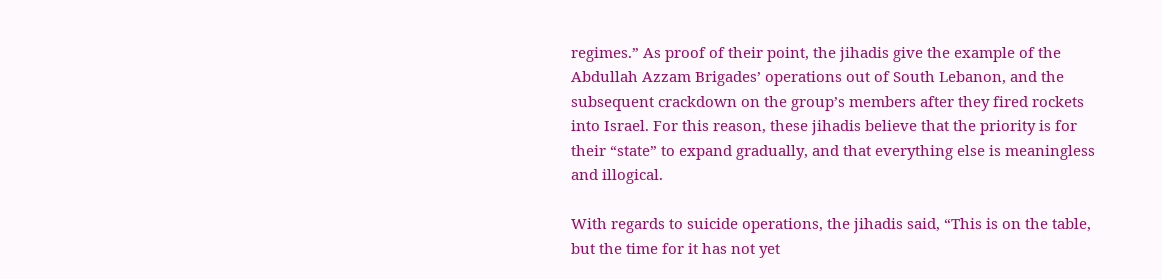regimes.” As proof of their point, the jihadis give the example of the Abdullah Azzam Brigades’ operations out of South Lebanon, and the subsequent crackdown on the group’s members after they fired rockets into Israel. For this reason, these jihadis believe that the priority is for their “state” to expand gradually, and that everything else is meaningless and illogical.

With regards to suicide operations, the jihadis said, “This is on the table, but the time for it has not yet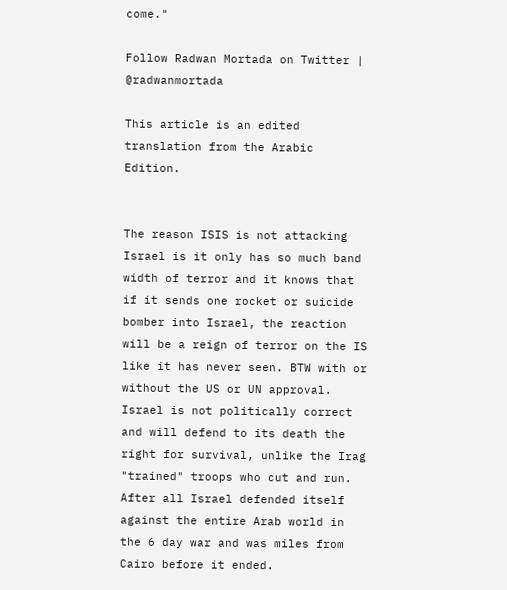come."

Follow Radwan Mortada on Twitter | @radwanmortada

This article is an edited translation from the Arabic Edition.


The reason ISIS is not attacking Israel is it only has so much band width of terror and it knows that if it sends one rocket or suicide bomber into Israel, the reaction will be a reign of terror on the IS like it has never seen. BTW with or without the US or UN approval. Israel is not politically correct and will defend to its death the right for survival, unlike the Irag "trained" troops who cut and run. After all Israel defended itself against the entire Arab world in the 6 day war and was miles from Cairo before it ended.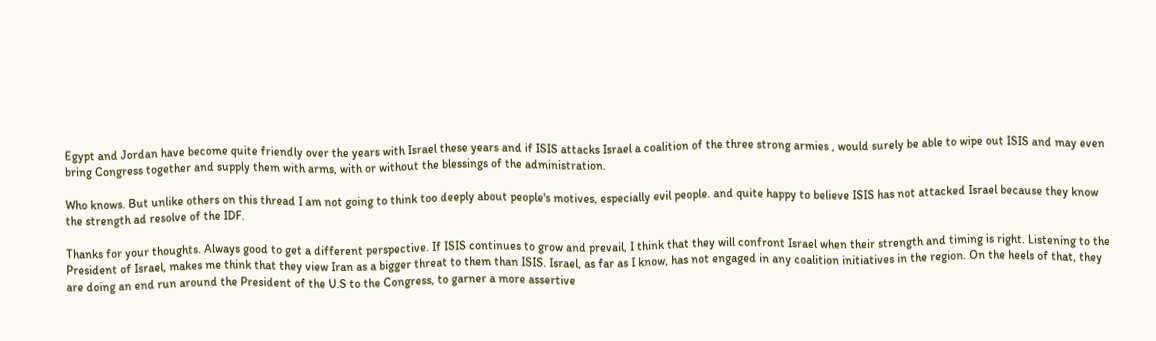Egypt and Jordan have become quite friendly over the years with Israel these years and if ISIS attacks Israel a coalition of the three strong armies , would surely be able to wipe out ISIS and may even bring Congress together and supply them with arms, with or without the blessings of the administration.

Who knows. But unlike others on this thread I am not going to think too deeply about people's motives, especially evil people. and quite happy to believe ISIS has not attacked Israel because they know the strength ad resolve of the IDF.

Thanks for your thoughts. Always good to get a different perspective. If ISIS continues to grow and prevail, I think that they will confront Israel when their strength and timing is right. Listening to the President of Israel, makes me think that they view Iran as a bigger threat to them than ISIS. Israel, as far as I know, has not engaged in any coalition initiatives in the region. On the heels of that, they are doing an end run around the President of the U.S to the Congress, to garner a more assertive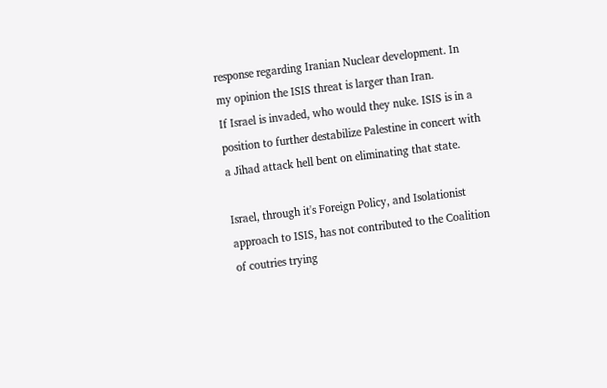response regarding Iranian Nuclear development. In my opinion the ISIS threat is larger than Iran.
If Israel is invaded, who would they nuke. ISIS is in a position to further destabilize Palestine in concert with a Jihad attack hell bent on eliminating that state.

Israel, through it's Foreign Policy, and Isolationist approach to ISIS, has not contributed to the Coalition of coutries trying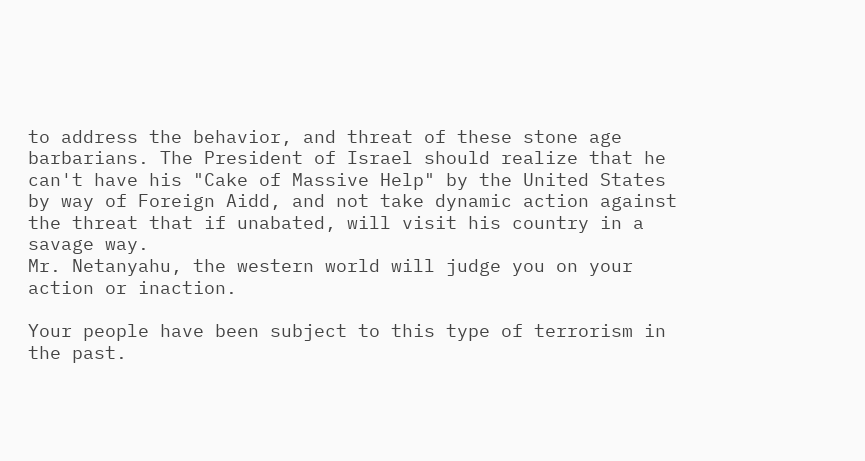to address the behavior, and threat of these stone age barbarians. The President of Israel should realize that he can't have his "Cake of Massive Help" by the United States by way of Foreign Aidd, and not take dynamic action against the threat that if unabated, will visit his country in a savage way.
Mr. Netanyahu, the western world will judge you on your action or inaction.

Your people have been subject to this type of terrorism in the past.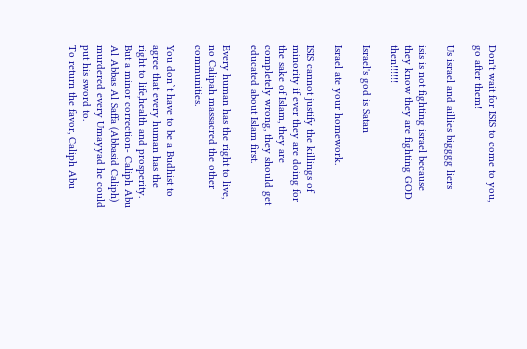Don't wait for ISIS to come to you, go after them!

Us israel and aillies bigggg liers

isis is not fighting israel because they know they are fighting GOD then!!!!!!

Israel's god is Satan

Israel ate your homework.

ISIS cannot justify the killings of minority if ever they are doing for the sake of Islam, they are completely wrong, they should get educated about Islam first.

Every human has the right to live, no Calipah massacred the other communities.

You don`t have to be a Budhist to agree that every human has the right to life,health and prosperity.
But a minor correction- Caliph Abu Al Abbas Al Saffa (Abbasid Caliph) murdered every Umayyad he could put his sword to.
To return the favor, Caliph Abu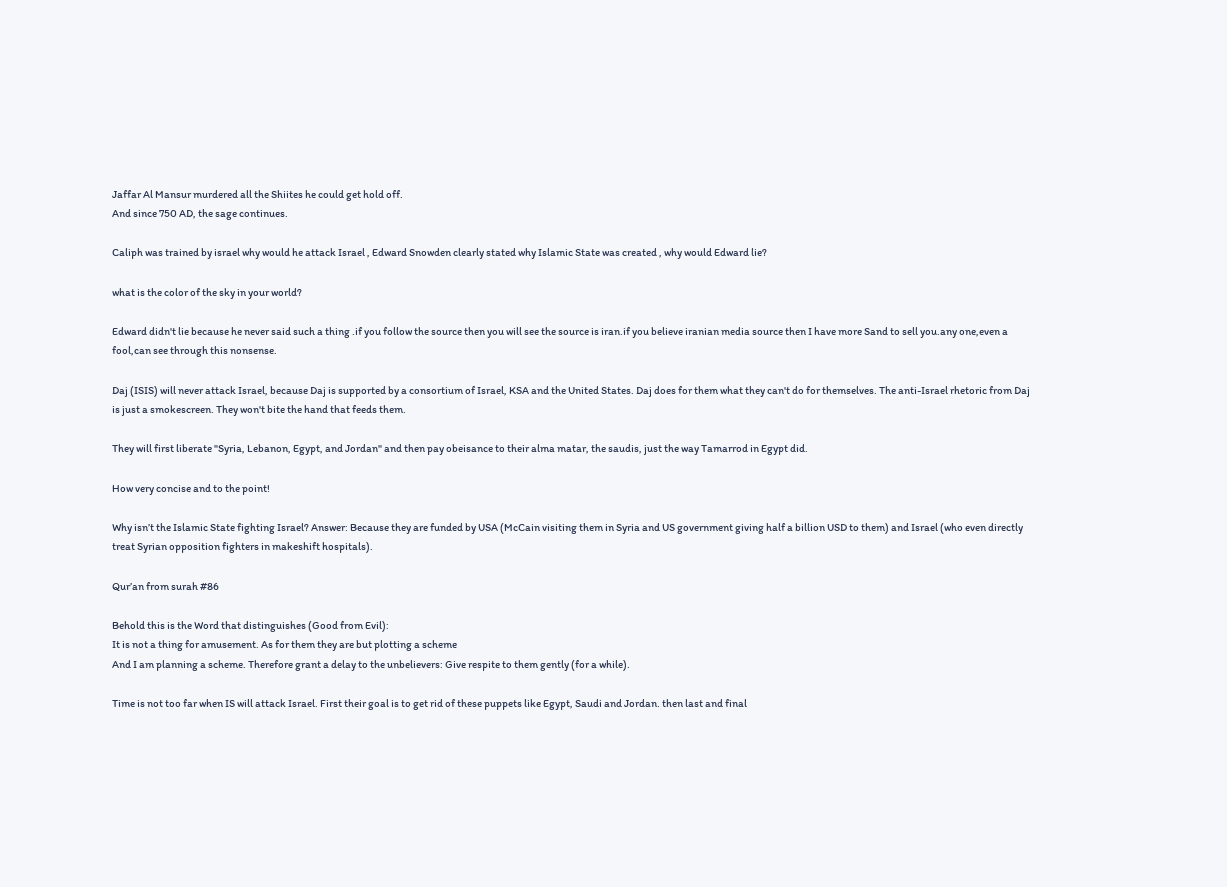Jaffar Al Mansur murdered all the Shiites he could get hold off.
And since 750 AD, the sage continues.

Caliph was trained by israel why would he attack Israel , Edward Snowden clearly stated why Islamic State was created , why would Edward lie?

what is the color of the sky in your world?

Edward didn't lie because he never said such a thing .if you follow the source then you will see the source is iran.if you believe iranian media source then I have more Sand to sell you.any one,even a fool,can see through this nonsense.

Daj (ISIS) will never attack Israel, because Daj is supported by a consortium of Israel, KSA and the United States. Daj does for them what they can't do for themselves. The anti-Israel rhetoric from Daj is just a smokescreen. They won't bite the hand that feeds them.

They will first liberate "Syria, Lebanon, Egypt, and Jordan" and then pay obeisance to their alma matar, the saudis, just the way Tamarrod in Egypt did.

How very concise and to the point!

Why isn’t the Islamic State fighting Israel? Answer: Because they are funded by USA (McCain visiting them in Syria and US government giving half a billion USD to them) and Israel (who even directly treat Syrian opposition fighters in makeshift hospitals).

Qur’an from surah #86

Behold this is the Word that distinguishes (Good from Evil):
It is not a thing for amusement. As for them they are but plotting a scheme
And I am planning a scheme. Therefore grant a delay to the unbelievers: Give respite to them gently (for a while).

Time is not too far when IS will attack Israel. First their goal is to get rid of these puppets like Egypt, Saudi and Jordan. then last and final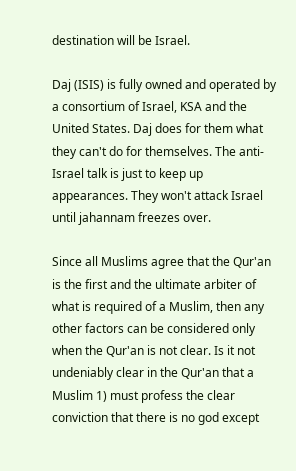destination will be Israel.

Daj (ISIS) is fully owned and operated by a consortium of Israel, KSA and the United States. Daj does for them what they can't do for themselves. The anti-Israel talk is just to keep up appearances. They won't attack Israel until jahannam freezes over.

Since all Muslims agree that the Qur'an is the first and the ultimate arbiter of what is required of a Muslim, then any other factors can be considered only when the Qur'an is not clear. Is it not undeniably clear in the Qur'an that a Muslim 1) must profess the clear conviction that there is no god except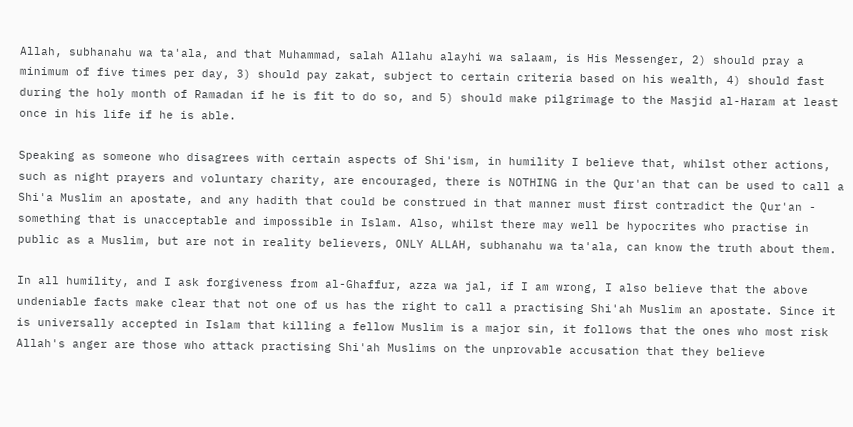Allah, subhanahu wa ta'ala, and that Muhammad, salah Allahu alayhi wa salaam, is His Messenger, 2) should pray a minimum of five times per day, 3) should pay zakat, subject to certain criteria based on his wealth, 4) should fast during the holy month of Ramadan if he is fit to do so, and 5) should make pilgrimage to the Masjid al-Haram at least once in his life if he is able.

Speaking as someone who disagrees with certain aspects of Shi'ism, in humility I believe that, whilst other actions, such as night prayers and voluntary charity, are encouraged, there is NOTHING in the Qur'an that can be used to call a Shi'a Muslim an apostate, and any hadith that could be construed in that manner must first contradict the Qur'an - something that is unacceptable and impossible in Islam. Also, whilst there may well be hypocrites who practise in public as a Muslim, but are not in reality believers, ONLY ALLAH, subhanahu wa ta'ala, can know the truth about them.

In all humility, and I ask forgiveness from al-Ghaffur, azza wa jal, if I am wrong, I also believe that the above undeniable facts make clear that not one of us has the right to call a practising Shi'ah Muslim an apostate. Since it is universally accepted in Islam that killing a fellow Muslim is a major sin, it follows that the ones who most risk Allah's anger are those who attack practising Shi'ah Muslims on the unprovable accusation that they believe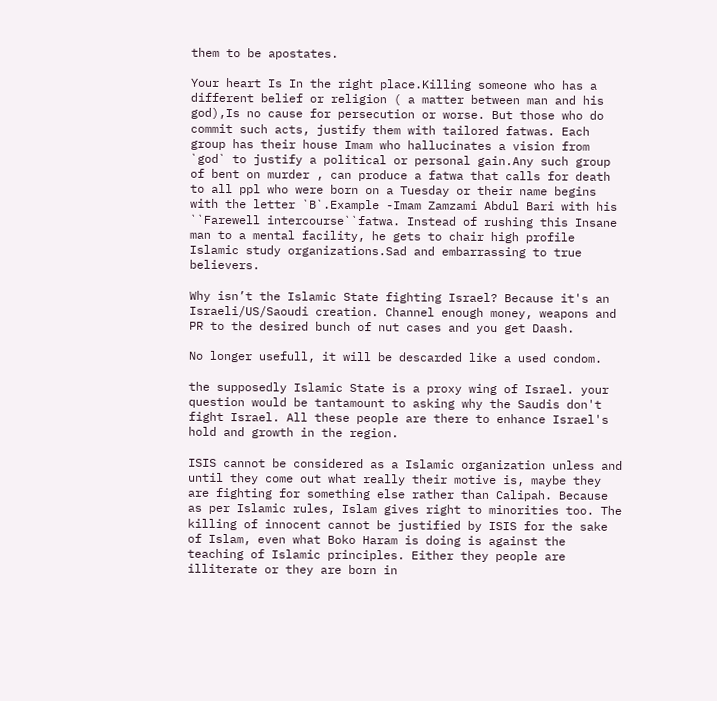them to be apostates.

Your heart Is In the right place.Killing someone who has a different belief or religion ( a matter between man and his god),Is no cause for persecution or worse. But those who do commit such acts, justify them with tailored fatwas. Each group has their house Imam who hallucinates a vision from `god` to justify a political or personal gain.Any such group of bent on murder , can produce a fatwa that calls for death to all ppl who were born on a Tuesday or their name begins with the letter `B`.Example -Imam Zamzami Abdul Bari with his ``Farewell intercourse``fatwa. Instead of rushing this Insane man to a mental facility, he gets to chair high profile Islamic study organizations.Sad and embarrassing to true believers.

Why isn’t the Islamic State fighting Israel? Because it's an Israeli/US/Saoudi creation. Channel enough money, weapons and PR to the desired bunch of nut cases and you get Daash.

No longer usefull, it will be descarded like a used condom.

the supposedly Islamic State is a proxy wing of Israel. your question would be tantamount to asking why the Saudis don't fight Israel. All these people are there to enhance Israel's hold and growth in the region.

ISIS cannot be considered as a Islamic organization unless and until they come out what really their motive is, maybe they are fighting for something else rather than Calipah. Because as per Islamic rules, Islam gives right to minorities too. The killing of innocent cannot be justified by ISIS for the sake of Islam, even what Boko Haram is doing is against the teaching of Islamic principles. Either they people are illiterate or they are born in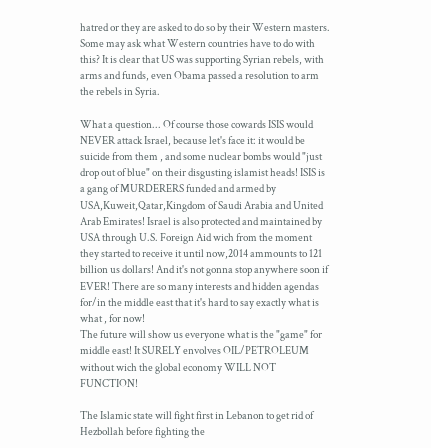hatred or they are asked to do so by their Western masters.
Some may ask what Western countries have to do with this? It is clear that US was supporting Syrian rebels, with arms and funds, even Obama passed a resolution to arm the rebels in Syria.

What a question... Of course those cowards ISIS would NEVER attack Israel, because let's face it: it would be suicide from them , and some nuclear bombs would "just drop out of blue" on their disgusting islamist heads! ISIS is a gang of MURDERERS funded and armed by USA,Kuweit,Qatar,Kingdom of Saudi Arabia and United Arab Emirates! Israel is also protected and maintained by USA through U.S. Foreign Aid wich from the moment they started to receive it until now,2014 ammounts to 121 billion us dollars! And it's not gonna stop anywhere soon if EVER! There are so many interests and hidden agendas for/in the middle east that it's hard to say exactly what is what , for now!
The future will show us everyone what is the "game" for middle east! It SURELY envolves OIL/PETROLEUM without wich the global economy WILL NOT FUNCTION!

The Islamic state will fight first in Lebanon to get rid of Hezbollah before fighting the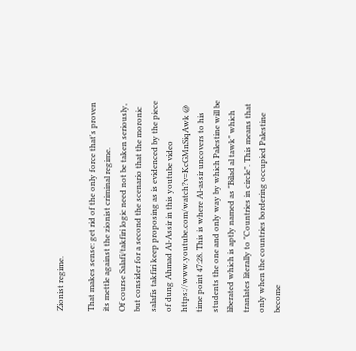Zionist regime.

That makes sense: get rid of the only force that's proven its mettle against the zionist criminal regime.
Of course Salafi/takfiri logic need not be taken seriously, but consider for a second the scenario that the moronic salafis takfiri keep proposing as is evidenced by the piece of dung Ahmad Al-Assir in this youtube video https://www.youtube.com/watch?v=KcGMnSiqAwk @ time point 47:28. This is where Al-assir uncovers to his students the one and only way by which Palestine will be liberated which is aptly named as "Bilad al tawk" which tranlates literally to "Countries in circle". This means that only when the countries bordering occupied Palestine become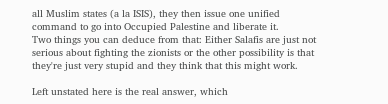all Muslim states (a la ISIS), they then issue one unified command to go into Occupied Palestine and liberate it.
Two things you can deduce from that: Either Salafis are just not serious about fighting the zionists or the other possibility is that they're just very stupid and they think that this might work.

Left unstated here is the real answer, which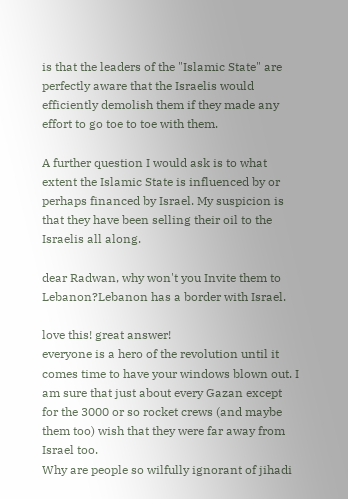is that the leaders of the "Islamic State" are perfectly aware that the Israelis would efficiently demolish them if they made any effort to go toe to toe with them.

A further question I would ask is to what extent the Islamic State is influenced by or perhaps financed by Israel. My suspicion is that they have been selling their oil to the Israelis all along.

dear Radwan, why won't you Invite them to Lebanon?Lebanon has a border with Israel.

love this! great answer!
everyone is a hero of the revolution until it comes time to have your windows blown out. I am sure that just about every Gazan except for the 3000 or so rocket crews (and maybe them too) wish that they were far away from Israel too.
Why are people so wilfully ignorant of jihadi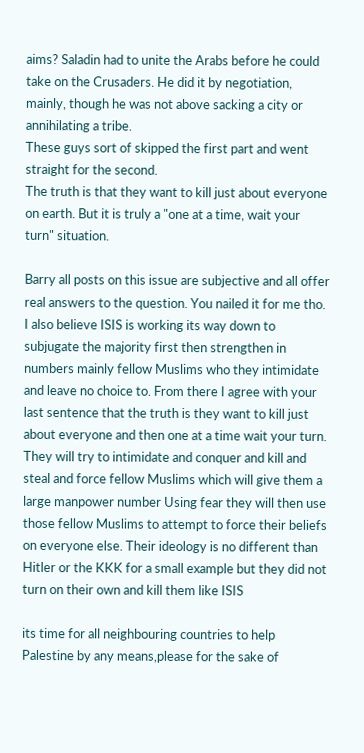aims? Saladin had to unite the Arabs before he could take on the Crusaders. He did it by negotiation, mainly, though he was not above sacking a city or annihilating a tribe.
These guys sort of skipped the first part and went straight for the second.
The truth is that they want to kill just about everyone on earth. But it is truly a "one at a time, wait your turn" situation.

Barry all posts on this issue are subjective and all offer real answers to the question. You nailed it for me tho. I also believe ISIS is working its way down to subjugate the majority first then strengthen in numbers mainly fellow Muslims who they intimidate and leave no choice to. From there I agree with your last sentence that the truth is they want to kill just about everyone and then one at a time wait your turn. They will try to intimidate and conquer and kill and steal and force fellow Muslims which will give them a large manpower number Using fear they will then use those fellow Muslims to attempt to force their beliefs on everyone else. Their ideology is no different than Hitler or the KKK for a small example but they did not turn on their own and kill them like ISIS

its time for all neighbouring countries to help Palestine by any means,please for the sake of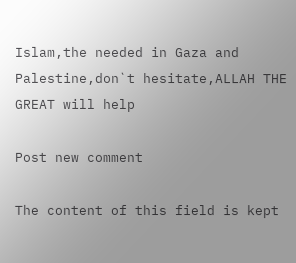Islam,the needed in Gaza and Palestine,don`t hesitate,ALLAH THE GREAT will help

Post new comment

The content of this field is kept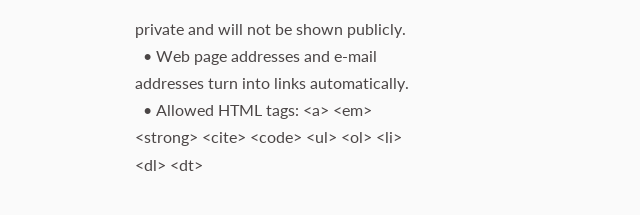private and will not be shown publicly.
  • Web page addresses and e-mail addresses turn into links automatically.
  • Allowed HTML tags: <a> <em> <strong> <cite> <code> <ul> <ol> <li> <dl> <dt>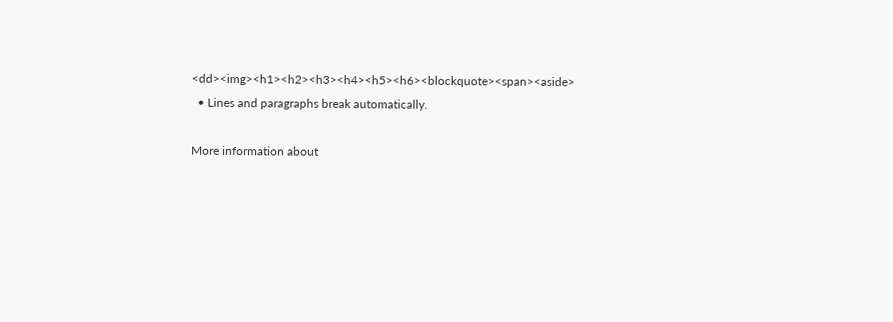<dd><img><h1><h2><h3><h4><h5><h6><blockquote><span><aside>
  • Lines and paragraphs break automatically.

More information about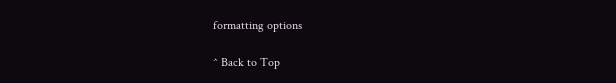formatting options

^ Back to Top